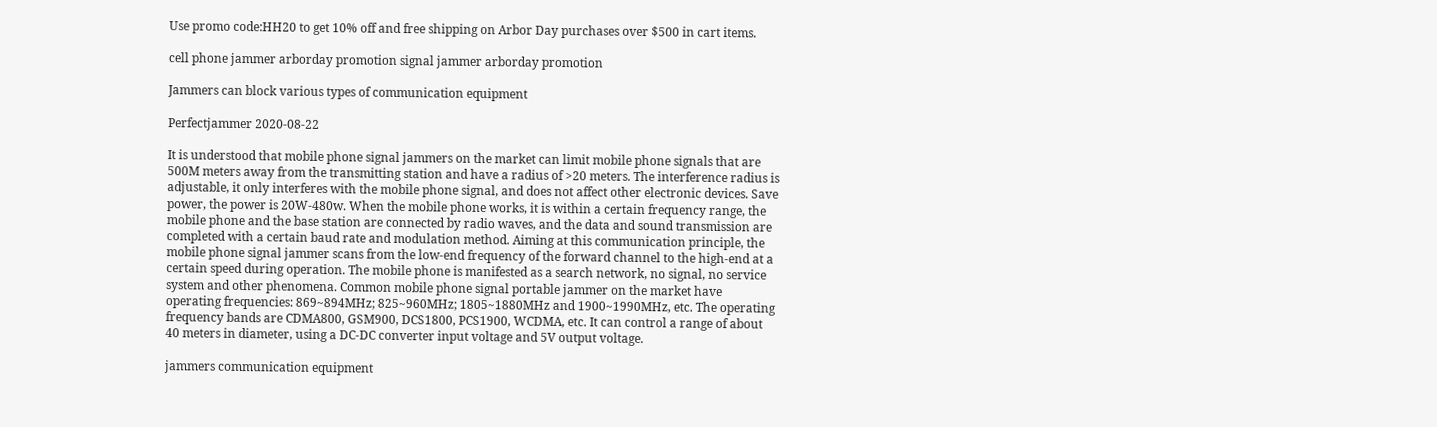Use promo code:HH20 to get 10% off and free shipping on Arbor Day purchases over $500 in cart items.

cell phone jammer arborday promotion signal jammer arborday promotion

Jammers can block various types of communication equipment

Perfectjammer 2020-08-22

It is understood that mobile phone signal jammers on the market can limit mobile phone signals that are 500M meters away from the transmitting station and have a radius of >20 meters. The interference radius is adjustable, it only interferes with the mobile phone signal, and does not affect other electronic devices. Save power, the power is 20W-480w. When the mobile phone works, it is within a certain frequency range, the mobile phone and the base station are connected by radio waves, and the data and sound transmission are completed with a certain baud rate and modulation method. Aiming at this communication principle, the mobile phone signal jammer scans from the low-end frequency of the forward channel to the high-end at a certain speed during operation. The mobile phone is manifested as a search network, no signal, no service system and other phenomena. Common mobile phone signal portable jammer on the market have operating frequencies: 869~894MHz; 825~960MHz; 1805~1880MHz and 1900~1990MHz, etc. The operating frequency bands are CDMA800, GSM900, DCS1800, PCS1900, WCDMA, etc. It can control a range of about 40 meters in diameter, using a DC-DC converter input voltage and 5V output voltage.

jammers communication equipment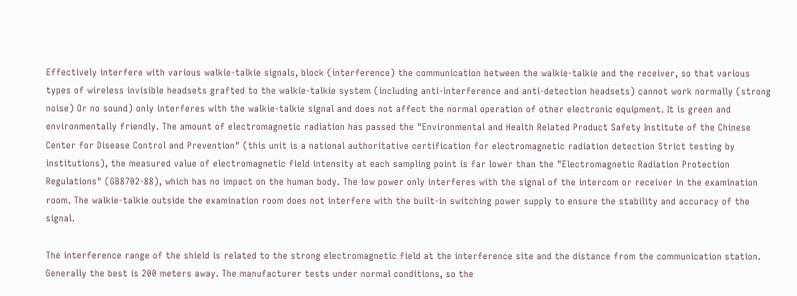Effectively interfere with various walkie-talkie signals, block (interference) the communication between the walkie-talkie and the receiver, so that various types of wireless invisible headsets grafted to the walkie-talkie system (including anti-interference and anti-detection headsets) cannot work normally (strong noise) Or no sound) only interferes with the walkie-talkie signal and does not affect the normal operation of other electronic equipment. It is green and environmentally friendly. The amount of electromagnetic radiation has passed the "Environmental and Health Related Product Safety Institute of the Chinese Center for Disease Control and Prevention" (this unit is a national authoritative certification for electromagnetic radiation detection Strict testing by institutions), the measured value of electromagnetic field intensity at each sampling point is far lower than the "Electromagnetic Radiation Protection Regulations" (GB8702-88), which has no impact on the human body. The low power only interferes with the signal of the intercom or receiver in the examination room. The walkie-talkie outside the examination room does not interfere with the built-in switching power supply to ensure the stability and accuracy of the signal.

The interference range of the shield is related to the strong electromagnetic field at the interference site and the distance from the communication station. Generally the best is 200 meters away. The manufacturer tests under normal conditions, so the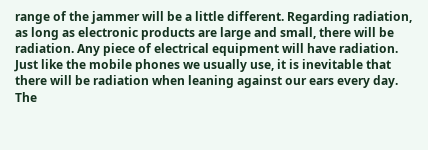range of the jammer will be a little different. Regarding radiation, as long as electronic products are large and small, there will be radiation. Any piece of electrical equipment will have radiation. Just like the mobile phones we usually use, it is inevitable that there will be radiation when leaning against our ears every day. The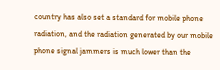country has also set a standard for mobile phone radiation, and the radiation generated by our mobile phone signal jammers is much lower than the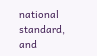national standard, and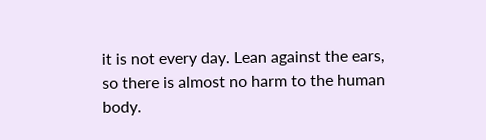it is not every day. Lean against the ears, so there is almost no harm to the human body.